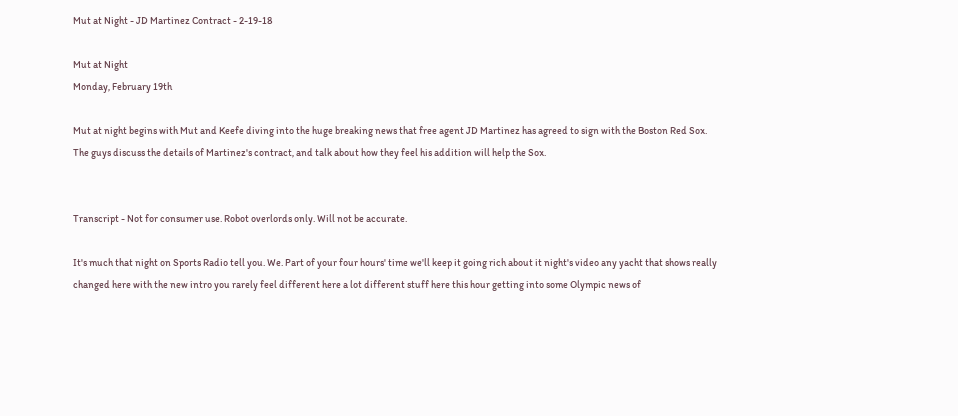Mut at Night - JD Martinez Contract - 2-19-18

Mut at Night
Monday, February 19th

Mut at night begins with Mut and Keefe diving into the huge breaking news that free agent JD Martinez has agreed to sign with the Boston Red Sox. The guys discuss the details of Martinez's contract, and talk about how they feel his addition will help the Sox.


Transcript - Not for consumer use. Robot overlords only. Will not be accurate.

It's much that night on Sports Radio tell you. We. Part of your four hours' time we'll keep it going rich about it night's video any yacht that shows really changed here with the new intro you rarely feel different here a lot different stuff here this hour getting into some Olympic news of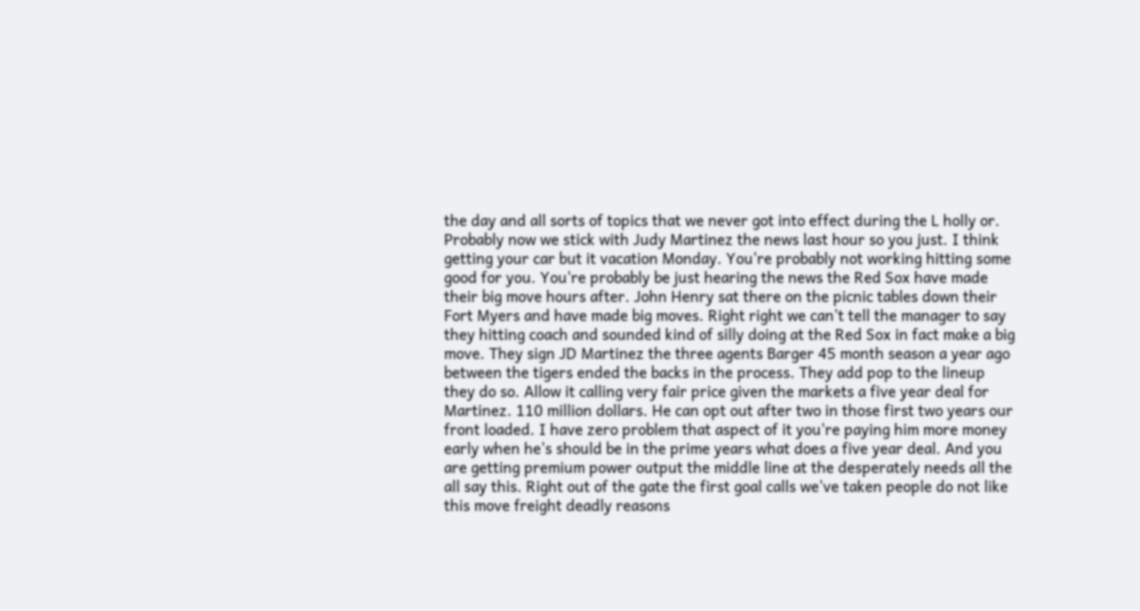the day and all sorts of topics that we never got into effect during the L holly or. Probably now we stick with Judy Martinez the news last hour so you just. I think getting your car but it vacation Monday. You're probably not working hitting some good for you. You're probably be just hearing the news the Red Sox have made their big move hours after. John Henry sat there on the picnic tables down their Fort Myers and have made big moves. Right right we can't tell the manager to say they hitting coach and sounded kind of silly doing at the Red Sox in fact make a big move. They sign JD Martinez the three agents Barger 45 month season a year ago between the tigers ended the backs in the process. They add pop to the lineup they do so. Allow it calling very fair price given the markets a five year deal for Martinez. 110 million dollars. He can opt out after two in those first two years our front loaded. I have zero problem that aspect of it you're paying him more money early when he's should be in the prime years what does a five year deal. And you are getting premium power output the middle line at the desperately needs all the all say this. Right out of the gate the first goal calls we've taken people do not like this move freight deadly reasons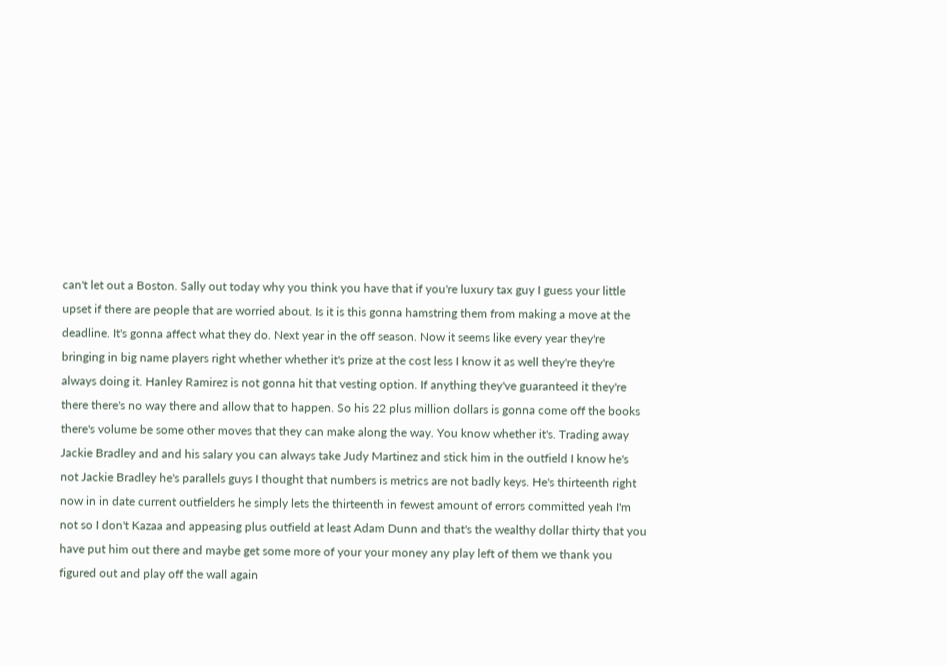can't let out a Boston. Sally out today why you think you have that if you're luxury tax guy I guess your little upset if there are people that are worried about. Is it is this gonna hamstring them from making a move at the deadline. It's gonna affect what they do. Next year in the off season. Now it seems like every year they're bringing in big name players right whether whether it's prize at the cost less I know it as well they're they're always doing it. Hanley Ramirez is not gonna hit that vesting option. If anything they've guaranteed it they're there there's no way there and allow that to happen. So his 22 plus million dollars is gonna come off the books there's volume be some other moves that they can make along the way. You know whether it's. Trading away Jackie Bradley and and his salary you can always take Judy Martinez and stick him in the outfield I know he's not Jackie Bradley he's parallels guys I thought that numbers is metrics are not badly keys. He's thirteenth right now in in date current outfielders he simply lets the thirteenth in fewest amount of errors committed yeah I'm not so I don't Kazaa and appeasing plus outfield at least Adam Dunn and that's the wealthy dollar thirty that you have put him out there and maybe get some more of your your money any play left of them we thank you figured out and play off the wall again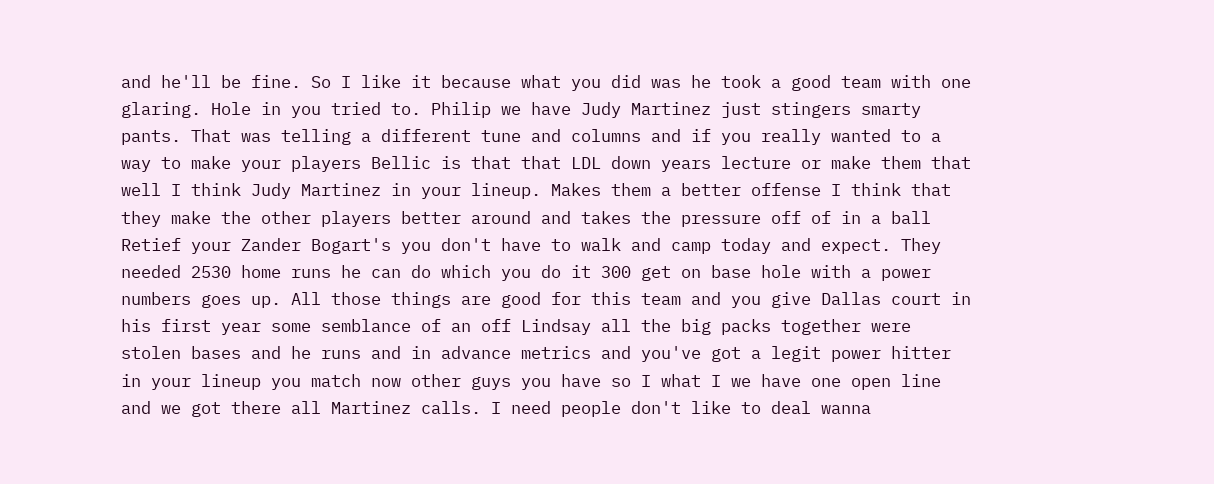and he'll be fine. So I like it because what you did was he took a good team with one glaring. Hole in you tried to. Philip we have Judy Martinez just stingers smarty pants. That was telling a different tune and columns and if you really wanted to a way to make your players Bellic is that that LDL down years lecture or make them that well I think Judy Martinez in your lineup. Makes them a better offense I think that they make the other players better around and takes the pressure off of in a ball Retief your Zander Bogart's you don't have to walk and camp today and expect. They needed 2530 home runs he can do which you do it 300 get on base hole with a power numbers goes up. All those things are good for this team and you give Dallas court in his first year some semblance of an off Lindsay all the big packs together were stolen bases and he runs and in advance metrics and you've got a legit power hitter in your lineup you match now other guys you have so I what I we have one open line and we got there all Martinez calls. I need people don't like to deal wanna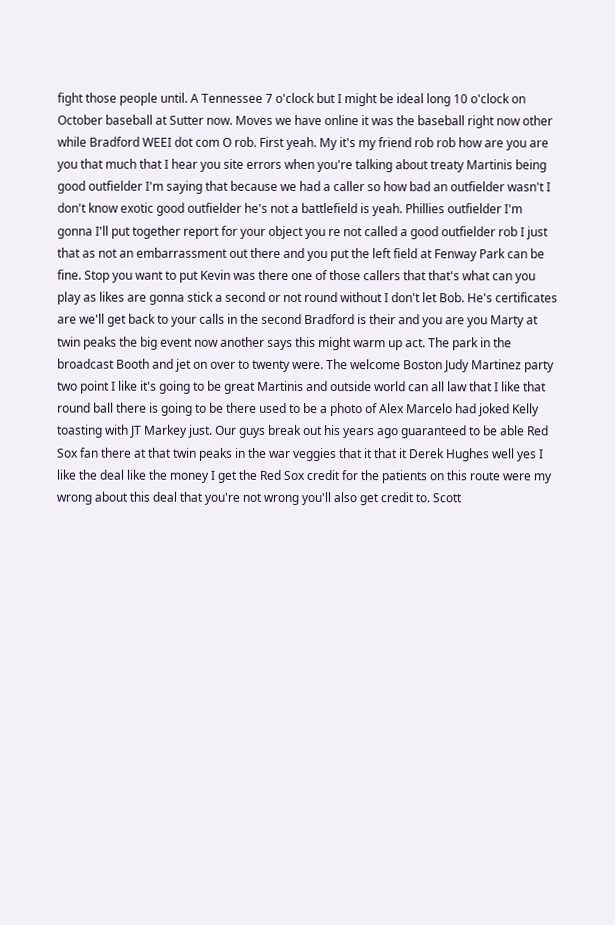fight those people until. A Tennessee 7 o'clock but I might be ideal long 10 o'clock on October baseball at Sutter now. Moves we have online it was the baseball right now other while Bradford WEEI dot com O rob. First yeah. My it's my friend rob rob how are you are you that much that I hear you site errors when you're talking about treaty Martinis being good outfielder I'm saying that because we had a caller so how bad an outfielder wasn't I don't know exotic good outfielder he's not a battlefield is yeah. Phillies outfielder I'm gonna I'll put together report for your object you re not called a good outfielder rob I just that as not an embarrassment out there and you put the left field at Fenway Park can be fine. Stop you want to put Kevin was there one of those callers that that's what can you play as likes are gonna stick a second or not round without I don't let Bob. He's certificates are we'll get back to your calls in the second Bradford is their and you are you Marty at twin peaks the big event now another says this might warm up act. The park in the broadcast Booth and jet on over to twenty were. The welcome Boston Judy Martinez party two point I like it's going to be great Martinis and outside world can all law that I like that round ball there is going to be there used to be a photo of Alex Marcelo had joked Kelly toasting with JT Markey just. Our guys break out his years ago guaranteed to be able Red Sox fan there at that twin peaks in the war veggies that it that it Derek Hughes well yes I like the deal like the money I get the Red Sox credit for the patients on this route were my wrong about this deal that you're not wrong you'll also get credit to. Scott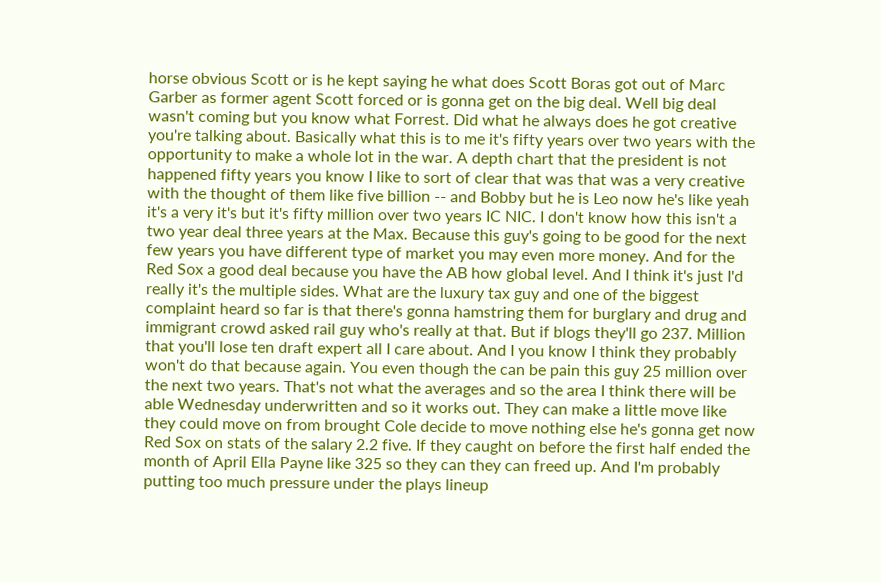horse obvious Scott or is he kept saying he what does Scott Boras got out of Marc Garber as former agent Scott forced or is gonna get on the big deal. Well big deal wasn't coming but you know what Forrest. Did what he always does he got creative you're talking about. Basically what this is to me it's fifty years over two years with the opportunity to make a whole lot in the war. A depth chart that the president is not happened fifty years you know I like to sort of clear that was that was a very creative with the thought of them like five billion -- and Bobby but he is Leo now he's like yeah it's a very it's but it's fifty million over two years IC NIC. I don't know how this isn't a two year deal three years at the Max. Because this guy's going to be good for the next few years you have different type of market you may even more money. And for the Red Sox a good deal because you have the AB how global level. And I think it's just I'd really it's the multiple sides. What are the luxury tax guy and one of the biggest complaint heard so far is that there's gonna hamstring them for burglary and drug and immigrant crowd asked rail guy who's really at that. But if blogs they'll go 237. Million that you'll lose ten draft expert all I care about. And I you know I think they probably won't do that because again. You even though the can be pain this guy 25 million over the next two years. That's not what the averages and so the area I think there will be able Wednesday underwritten and so it works out. They can make a little move like they could move on from brought Cole decide to move nothing else he's gonna get now Red Sox on stats of the salary 2.2 five. If they caught on before the first half ended the month of April Ella Payne like 325 so they can they can freed up. And I'm probably putting too much pressure under the plays lineup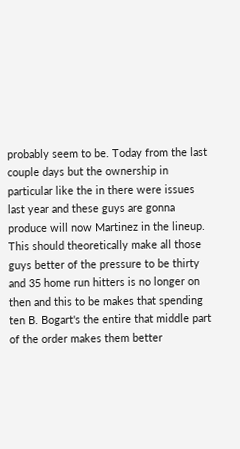probably seem to be. Today from the last couple days but the ownership in particular like the in there were issues last year and these guys are gonna produce will now Martinez in the lineup. This should theoretically make all those guys better of the pressure to be thirty and 35 home run hitters is no longer on then and this to be makes that spending ten B. Bogart's the entire that middle part of the order makes them better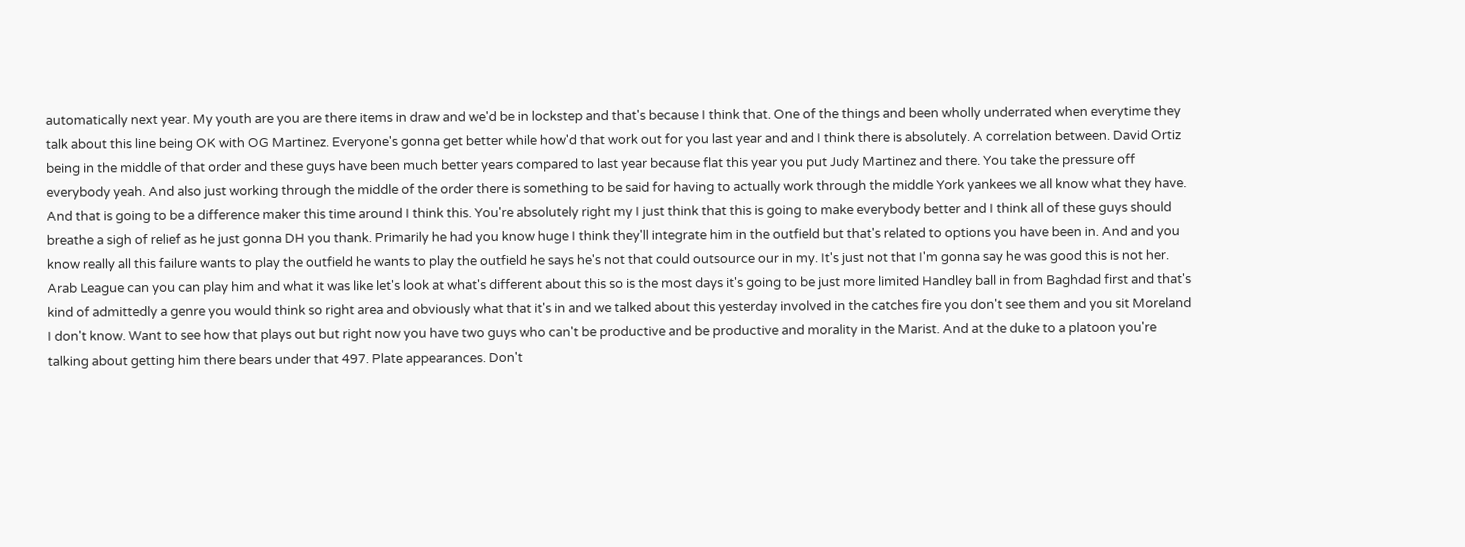automatically next year. My youth are you are there items in draw and we'd be in lockstep and that's because I think that. One of the things and been wholly underrated when everytime they talk about this line being OK with OG Martinez. Everyone's gonna get better while how'd that work out for you last year and and I think there is absolutely. A correlation between. David Ortiz being in the middle of that order and these guys have been much better years compared to last year because flat this year you put Judy Martinez and there. You take the pressure off everybody yeah. And also just working through the middle of the order there is something to be said for having to actually work through the middle York yankees we all know what they have. And that is going to be a difference maker this time around I think this. You're absolutely right my I just think that this is going to make everybody better and I think all of these guys should breathe a sigh of relief as he just gonna DH you thank. Primarily he had you know huge I think they'll integrate him in the outfield but that's related to options you have been in. And and you know really all this failure wants to play the outfield he wants to play the outfield he says he's not that could outsource our in my. It's just not that I'm gonna say he was good this is not her. Arab League can you can play him and what it was like let's look at what's different about this so is the most days it's going to be just more limited Handley ball in from Baghdad first and that's kind of admittedly a genre you would think so right area and obviously what that it's in and we talked about this yesterday involved in the catches fire you don't see them and you sit Moreland I don't know. Want to see how that plays out but right now you have two guys who can't be productive and be productive and morality in the Marist. And at the duke to a platoon you're talking about getting him there bears under that 497. Plate appearances. Don't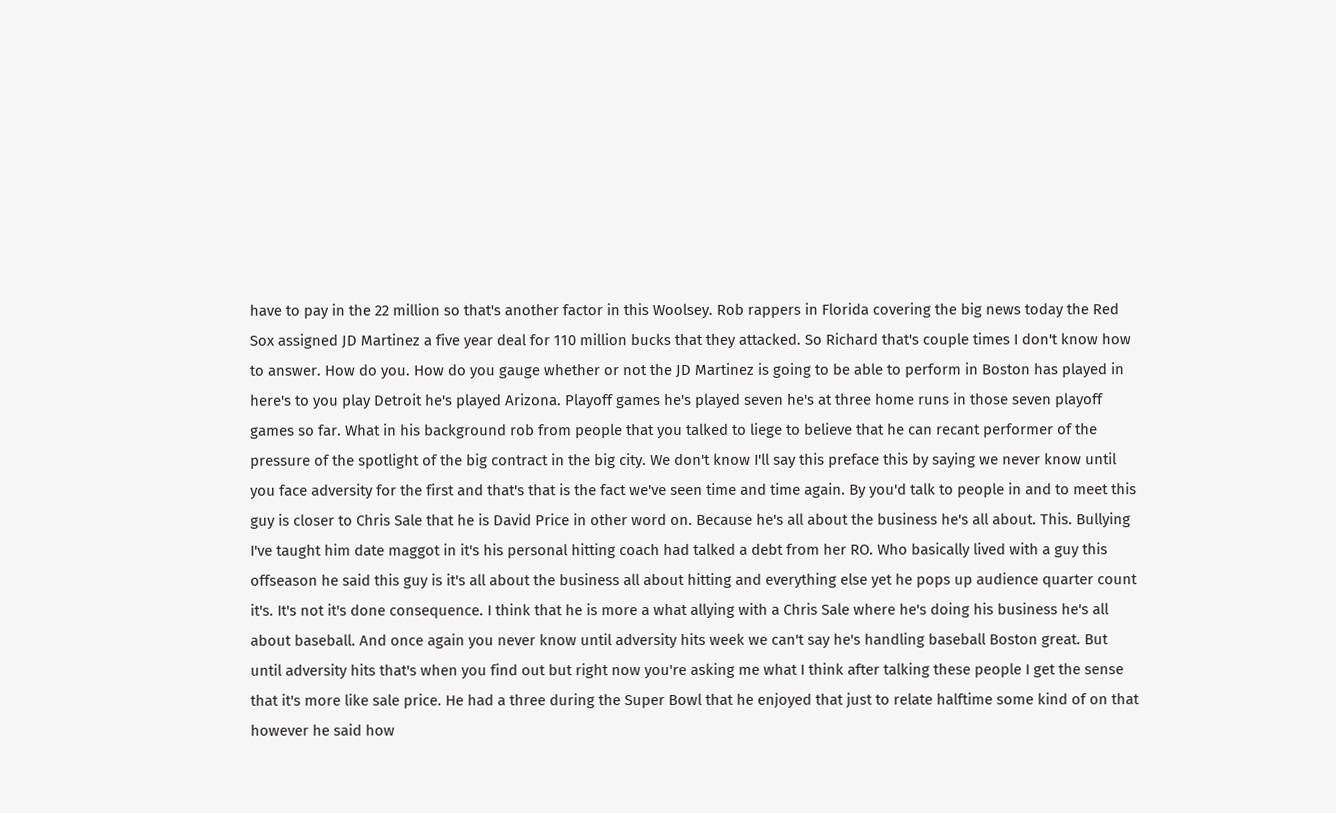have to pay in the 22 million so that's another factor in this Woolsey. Rob rappers in Florida covering the big news today the Red Sox assigned JD Martinez a five year deal for 110 million bucks that they attacked. So Richard that's couple times I don't know how to answer. How do you. How do you gauge whether or not the JD Martinez is going to be able to perform in Boston has played in here's to you play Detroit he's played Arizona. Playoff games he's played seven he's at three home runs in those seven playoff games so far. What in his background rob from people that you talked to liege to believe that he can recant performer of the pressure of the spotlight of the big contract in the big city. We don't know I'll say this preface this by saying we never know until you face adversity for the first and that's that is the fact we've seen time and time again. By you'd talk to people in and to meet this guy is closer to Chris Sale that he is David Price in other word on. Because he's all about the business he's all about. This. Bullying I've taught him date maggot in it's his personal hitting coach had talked a debt from her RO. Who basically lived with a guy this offseason he said this guy is it's all about the business all about hitting and everything else yet he pops up audience quarter count it's. It's not it's done consequence. I think that he is more a what allying with a Chris Sale where he's doing his business he's all about baseball. And once again you never know until adversity hits week we can't say he's handling baseball Boston great. But until adversity hits that's when you find out but right now you're asking me what I think after talking these people I get the sense that it's more like sale price. He had a three during the Super Bowl that he enjoyed that just to relate halftime some kind of on that however he said how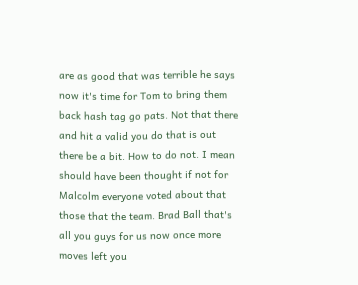are as good that was terrible he says now it's time for Tom to bring them back hash tag go pats. Not that there and hit a valid you do that is out there be a bit. How to do not. I mean should have been thought if not for Malcolm everyone voted about that those that the team. Brad Ball that's all you guys for us now once more moves left you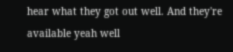hear what they got out well. And they're available yeah well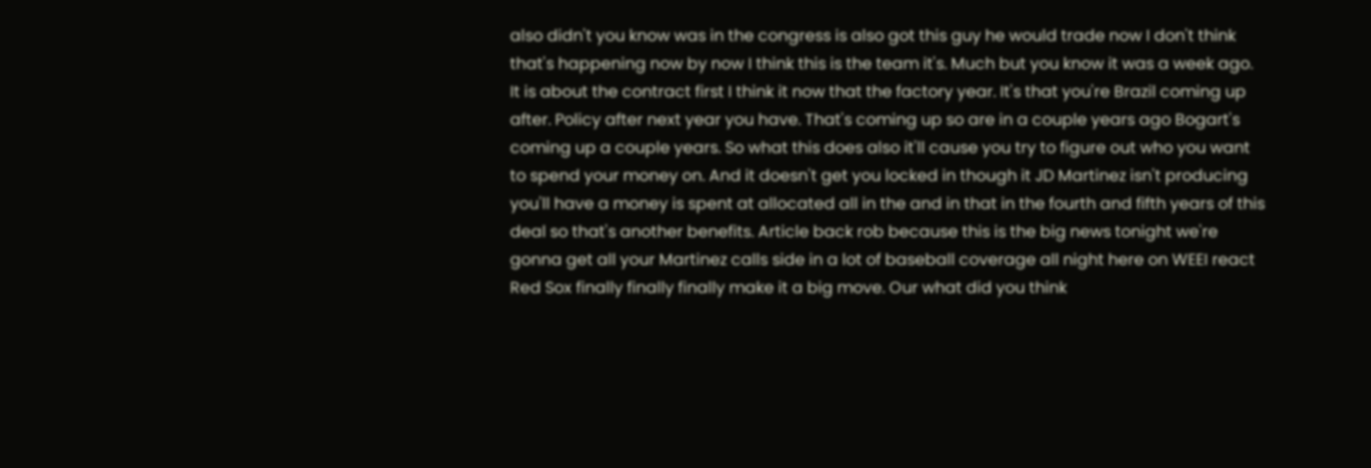also didn't you know was in the congress is also got this guy he would trade now I don't think that's happening now by now I think this is the team it's. Much but you know it was a week ago. It is about the contract first I think it now that the factory year. It's that you're Brazil coming up after. Policy after next year you have. That's coming up so are in a couple years ago Bogart's coming up a couple years. So what this does also it'll cause you try to figure out who you want to spend your money on. And it doesn't get you locked in though it JD Martinez isn't producing you'll have a money is spent at allocated all in the and in that in the fourth and fifth years of this deal so that's another benefits. Article back rob because this is the big news tonight we're gonna get all your Martinez calls side in a lot of baseball coverage all night here on WEEI react Red Sox finally finally finally make it a big move. Our what did you think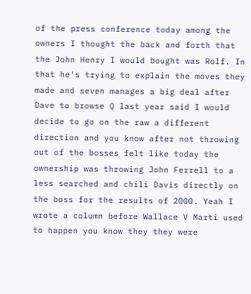of the press conference today among the owners I thought the back and forth that the John Henry I would bought was Rolf. In that he's trying to explain the moves they made and seven manages a big deal after Dave to browse Q last year said I would decide to go on the raw a different direction and you know after not throwing out of the bosses felt like today the ownership was throwing John Ferrell to a less searched and chili Davis directly on the boss for the results of 2000. Yeah I wrote a column before Wallace V Marti used to happen you know they they were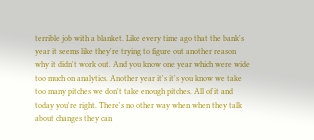terrible job with a blanket. Like every time ago that the bank's year it seems like they're trying to figure out another reason why it didn't work out. And you know one year which were wide too much on analytics. Another year it's it's you know we take too many pitches we don't take enough pitches. All of it and today you're right. There's no other way when when they talk about changes they can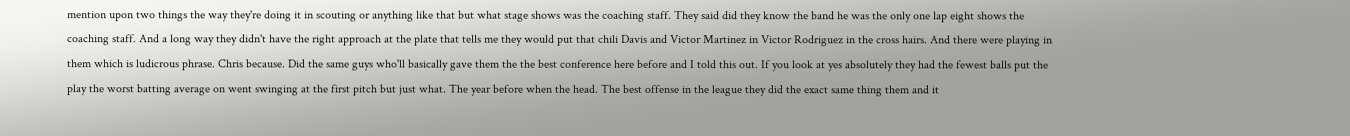mention upon two things the way they're doing it in scouting or anything like that but what stage shows was the coaching staff. They said did they know the band he was the only one lap eight shows the coaching staff. And a long way they didn't have the right approach at the plate that tells me they would put that chili Davis and Victor Martinez in Victor Rodriguez in the cross hairs. And there were playing in them which is ludicrous phrase. Chris because. Did the same guys who'll basically gave them the the best conference here before and I told this out. If you look at yes absolutely they had the fewest balls put the play the worst batting average on went swinging at the first pitch but just what. The year before when the head. The best offense in the league they did the exact same thing them and it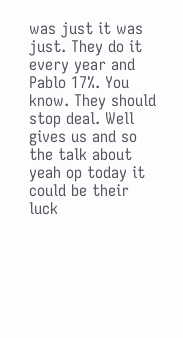was just it was just. They do it every year and Pablo 17%. You know. They should stop deal. Well gives us and so the talk about yeah op today it could be their luck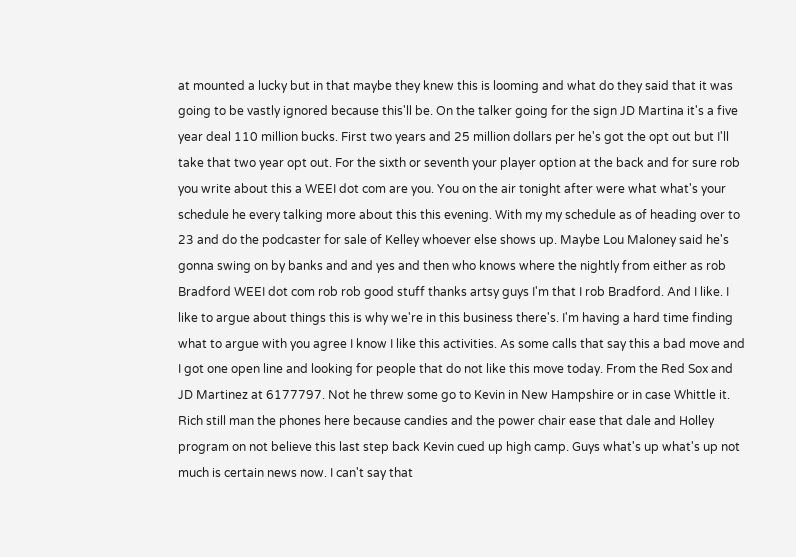at mounted a lucky but in that maybe they knew this is looming and what do they said that it was going to be vastly ignored because this'll be. On the talker going for the sign JD Martina it's a five year deal 110 million bucks. First two years and 25 million dollars per he's got the opt out but I'll take that two year opt out. For the sixth or seventh your player option at the back and for sure rob you write about this a WEEI dot com are you. You on the air tonight after were what what's your schedule he every talking more about this this evening. With my my schedule as of heading over to 23 and do the podcaster for sale of Kelley whoever else shows up. Maybe Lou Maloney said he's gonna swing on by banks and and yes and then who knows where the nightly from either as rob Bradford WEEI dot com rob rob good stuff thanks artsy guys I'm that I rob Bradford. And I like. I like to argue about things this is why we're in this business there's. I'm having a hard time finding what to argue with you agree I know I like this activities. As some calls that say this a bad move and I got one open line and looking for people that do not like this move today. From the Red Sox and JD Martinez at 6177797. Not he threw some go to Kevin in New Hampshire or in case Whittle it. Rich still man the phones here because candies and the power chair ease that dale and Holley program on not believe this last step back Kevin cued up high camp. Guys what's up what's up not much is certain news now. I can't say that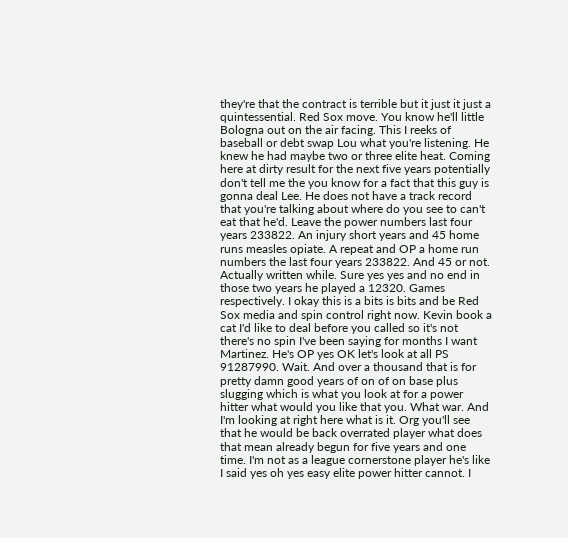they're that the contract is terrible but it just it just a quintessential. Red Sox move. You know he'll little Bologna out on the air facing. This I reeks of baseball or debt swap Lou what you're listening. He knew he had maybe two or three elite heat. Coming here at dirty result for the next five years potentially don't tell me the you know for a fact that this guy is gonna deal Lee. He does not have a track record that you're talking about where do you see to can't eat that he'd. Leave the power numbers last four years 233822. An injury short years and 45 home runs measles opiate. A repeat and OP a home run numbers the last four years 233822. And 45 or not. Actually written while. Sure yes yes and no end in those two years he played a 12320. Games respectively. I okay this is a bits is bits and be Red Sox media and spin control right now. Kevin book a cat I'd like to deal before you called so it's not there's no spin I've been saying for months I want Martinez. He's OP yes OK let's look at all PS 91287990. Wait. And over a thousand that is for pretty damn good years of on of on base plus slugging which is what you look at for a power hitter what would you like that you. What war. And I'm looking at right here what is it. Org you'll see that he would be back overrated player what does that mean already begun for five years and one time. I'm not as a league cornerstone player he's like I said yes oh yes easy elite power hitter cannot. I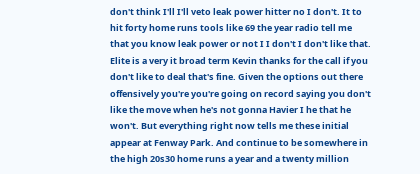don't think I'll I'll veto leak power hitter no I don't. It to hit forty home runs tools like 69 the year radio tell me that you know leak power or not I I don't I don't like that. Elite is a very it broad term Kevin thanks for the call if you don't like to deal that's fine. Given the options out there offensively you're you're going on record saying you don't like the move when he's not gonna Havier I he that he won't. But everything right now tells me these initial appear at Fenway Park. And continue to be somewhere in the high 20s30 home runs a year and a twenty million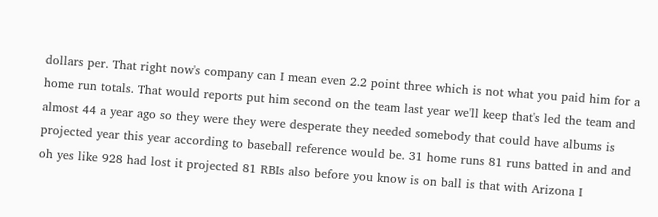dollars per. That right now's company can I mean even 2.2 point three which is not what you paid him for a home run totals. That would reports put him second on the team last year we'll keep that's led the team and almost 44 a year ago so they were they were desperate they needed somebody that could have albums is projected year this year according to baseball reference would be. 31 home runs 81 runs batted in and and oh yes like 928 had lost it projected 81 RBIs also before you know is on ball is that with Arizona I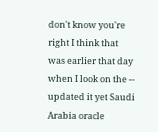don't know you're right I think that was earlier that day when I look on the -- updated it yet Saudi Arabia oracle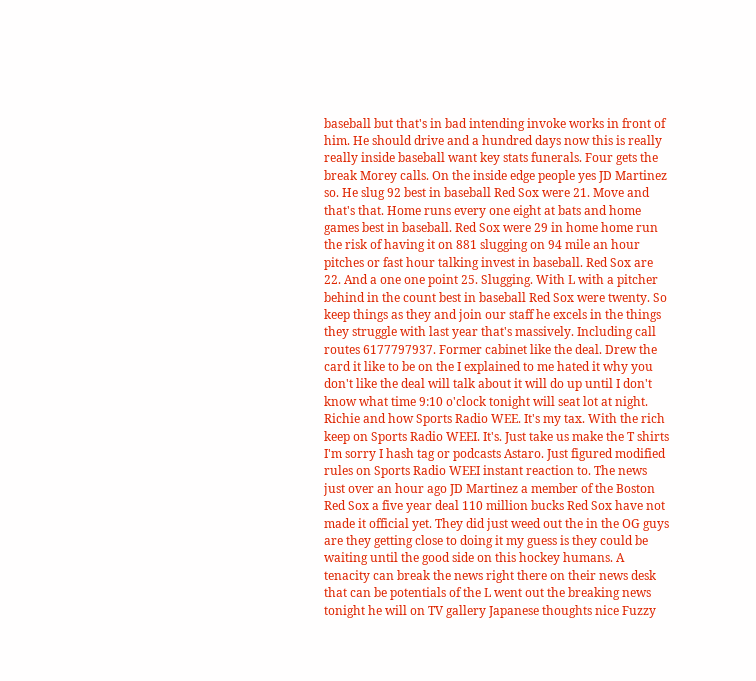baseball but that's in bad intending invoke works in front of him. He should drive and a hundred days now this is really really inside baseball want key stats funerals. Four gets the break Morey calls. On the inside edge people yes JD Martinez so. He slug 92 best in baseball Red Sox were 21. Move and that's that. Home runs every one eight at bats and home games best in baseball. Red Sox were 29 in home home run the risk of having it on 881 slugging on 94 mile an hour pitches or fast hour talking invest in baseball. Red Sox are 22. And a one one point 25. Slugging. With L with a pitcher behind in the count best in baseball Red Sox were twenty. So keep things as they and join our staff he excels in the things they struggle with last year that's massively. Including call routes 6177797937. Former cabinet like the deal. Drew the card it like to be on the I explained to me hated it why you don't like the deal will talk about it will do up until I don't know what time 9:10 o'clock tonight will seat lot at night. Richie and how Sports Radio WEE. It's my tax. With the rich keep on Sports Radio WEEI. It's. Just take us make the T shirts I'm sorry I hash tag or podcasts Astaro. Just figured modified rules on Sports Radio WEEI instant reaction to. The news just over an hour ago JD Martinez a member of the Boston Red Sox a five year deal 110 million bucks Red Sox have not made it official yet. They did just weed out the in the OG guys are they getting close to doing it my guess is they could be waiting until the good side on this hockey humans. A tenacity can break the news right there on their news desk that can be potentials of the L went out the breaking news tonight he will on TV gallery Japanese thoughts nice Fuzzy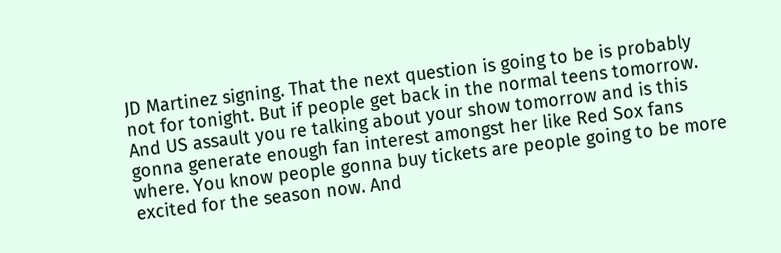JD Martinez signing. That the next question is going to be is probably not for tonight. But if people get back in the normal teens tomorrow. And US assault you re talking about your show tomorrow and is this gonna generate enough fan interest amongst her like Red Sox fans where. You know people gonna buy tickets are people going to be more excited for the season now. And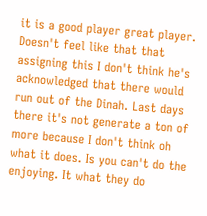it is a good player great player. Doesn't feel like that that assigning this I don't think he's acknowledged that there would run out of the Dinah. Last days there it's not generate a ton of more because I don't think oh what it does. Is you can't do the enjoying. It what they do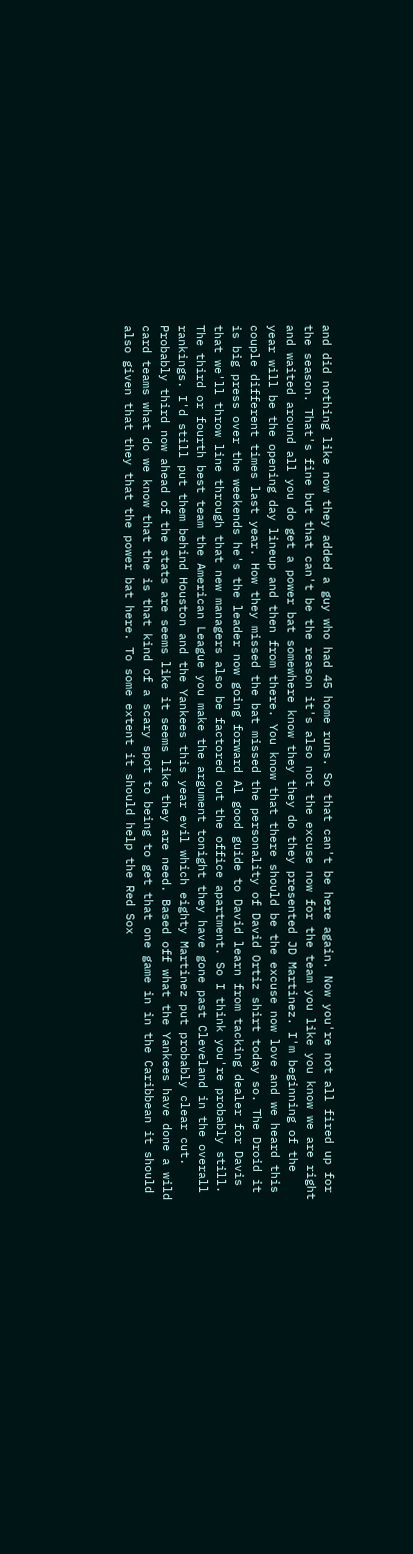and did nothing like now they added a guy who had 45 home runs. So that can't be here again. Now you're not all fired up for the season. That's fine but that can't be the reason it's also not the excuse now for the team you like you know we are right and waited around all you do get a power bat somewhere know they they do they presented JD Martinez. I'm beginning of the year will be the opening day lineup and then from there. You know that there should be the excuse now love and we heard this couple different times last year. How they missed the bat missed the personality of David Ortiz shirt today so. The Droid it is big press over the weekends he's the leader now going forward Al good guide to David learn from tacking dealer for Davis that we'll throw line through that new managers also be factored out the office apartment. So I think you're probably still. The third or fourth best team the American League you make the argument tonight they have gone past Cleveland in the overall rankings. I'd still put them behind Houston and the Yankees this year evil which eighty Martinez put probably clear cut. Probably third now ahead of the stats are seems like it seems like they are need. Based off what the Yankees have done a wild card teams what do we know that the is that kind of a scary spot to being to get that one game in in the Caribbean it should also given that they that the power bat here. To some extent it should help the Red Sox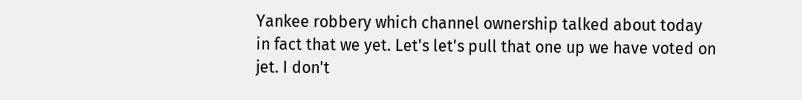Yankee robbery which channel ownership talked about today in fact that we yet. Let's let's pull that one up we have voted on jet. I don't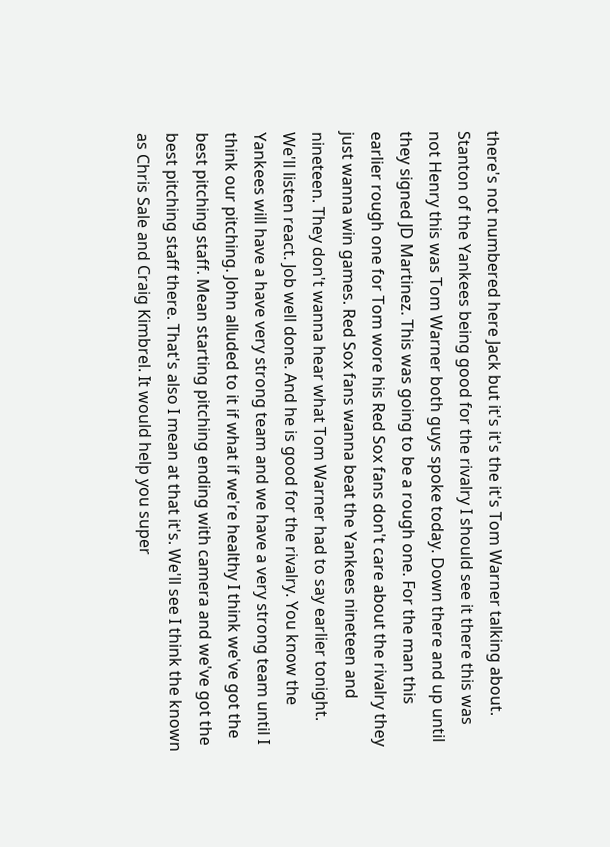there's not numbered here Jack but it's it's the it's Tom Warner talking about. Stanton of the Yankees being good for the rivalry I should see it there this was not Henry this was Tom Warner both guys spoke today. Down there and up until they signed JD Martinez. This was going to be a rough one. For the man this earlier rough one for Tom wore his Red Sox fans don't care about the rivalry they just wanna win games. Red Sox fans wanna beat the Yankees nineteen and nineteen. They don't wanna hear what Tom Warner had to say earlier tonight. We'll listen react. Job well done. And he is good for the rivalry. You know the Yankees will have a have very strong team and we have a very strong team until I think our pitching. John alluded to it if what if we're healthy I think we've got the best pitching staff. Mean starting pitching ending with camera and we've got the best pitching staff there. That's also I mean at that it's. We'll see I think the known as Chris Sale and Craig Kimbrel. It would help you super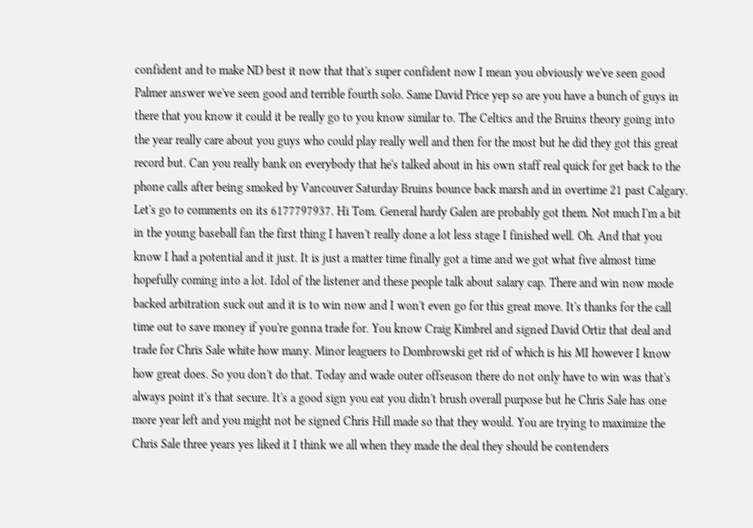confident and to make ND best it now that that's super confident now I mean you obviously we've seen good Palmer answer we've seen good and terrible fourth solo. Same David Price yep so are you have a bunch of guys in there that you know it could it be really go to you know similar to. The Celtics and the Bruins theory going into the year really care about you guys who could play really well and then for the most but he did they got this great record but. Can you really bank on everybody that he's talked about in his own staff real quick for get back to the phone calls after being smoked by Vancouver Saturday Bruins bounce back marsh and in overtime 21 past Calgary. Let's go to comments on its 6177797937. Hi Tom. General hardy Galen are probably got them. Not much I'm a bit in the young baseball fan the first thing I haven't really done a lot less stage I finished well. Oh. And that you know I had a potential and it just. It is just a matter time finally got a time and we got what five almost time hopefully coming into a lot. Idol of the listener and these people talk about salary cap. There and win now mode backed arbitration suck out and it is to win now and I won't even go for this great move. It's thanks for the call time out to save money if you're gonna trade for. You know Craig Kimbrel and signed David Ortiz that deal and trade for Chris Sale white how many. Minor leaguers to Dombrowski get rid of which is his MI however I know how great does. So you don't do that. Today and wade outer offseason there do not only have to win was that's always point it's that secure. It's a good sign you eat you didn't brush overall purpose but he Chris Sale has one more year left and you might not be signed Chris Hill made so that they would. You are trying to maximize the Chris Sale three years yes liked it I think we all when they made the deal they should be contenders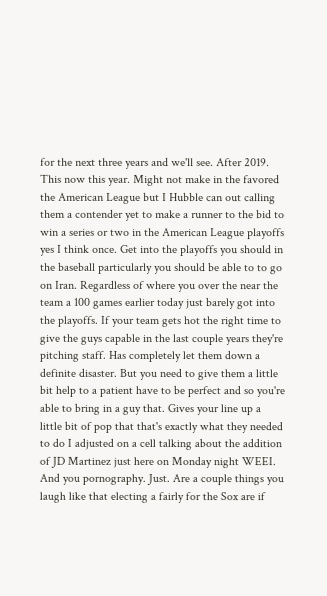for the next three years and we'll see. After 2019. This now this year. Might not make in the favored the American League but I Hubble can out calling them a contender yet to make a runner to the bid to win a series or two in the American League playoffs yes I think once. Get into the playoffs you should in the baseball particularly you should be able to to go on Iran. Regardless of where you over the near the team a 100 games earlier today just barely got into the playoffs. If your team gets hot the right time to give the guys capable in the last couple years they're pitching staff. Has completely let them down a definite disaster. But you need to give them a little bit help to a patient have to be perfect and so you're able to bring in a guy that. Gives your line up a little bit of pop that that's exactly what they needed to do I adjusted on a cell talking about the addition of JD Martinez just here on Monday night WEEI. And you pornography. Just. Are a couple things you laugh like that electing a fairly for the Sox are if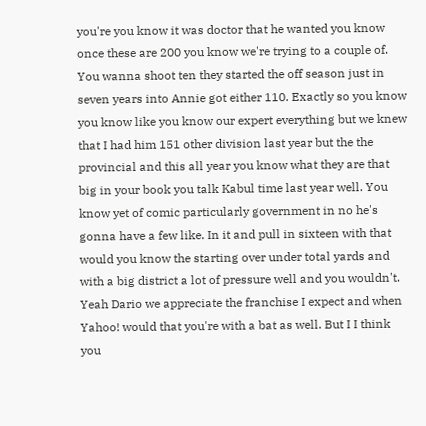you're you know it was doctor that he wanted you know once these are 200 you know we're trying to a couple of. You wanna shoot ten they started the off season just in seven years into Annie got either 110. Exactly so you know you know like you know our expert everything but we knew that I had him 151 other division last year but the the provincial and this all year you know what they are that big in your book you talk Kabul time last year well. You know yet of comic particularly government in no he's gonna have a few like. In it and pull in sixteen with that would you know the starting over under total yards and with a big district a lot of pressure well and you wouldn't. Yeah Dario we appreciate the franchise I expect and when Yahoo! would that you're with a bat as well. But I I think you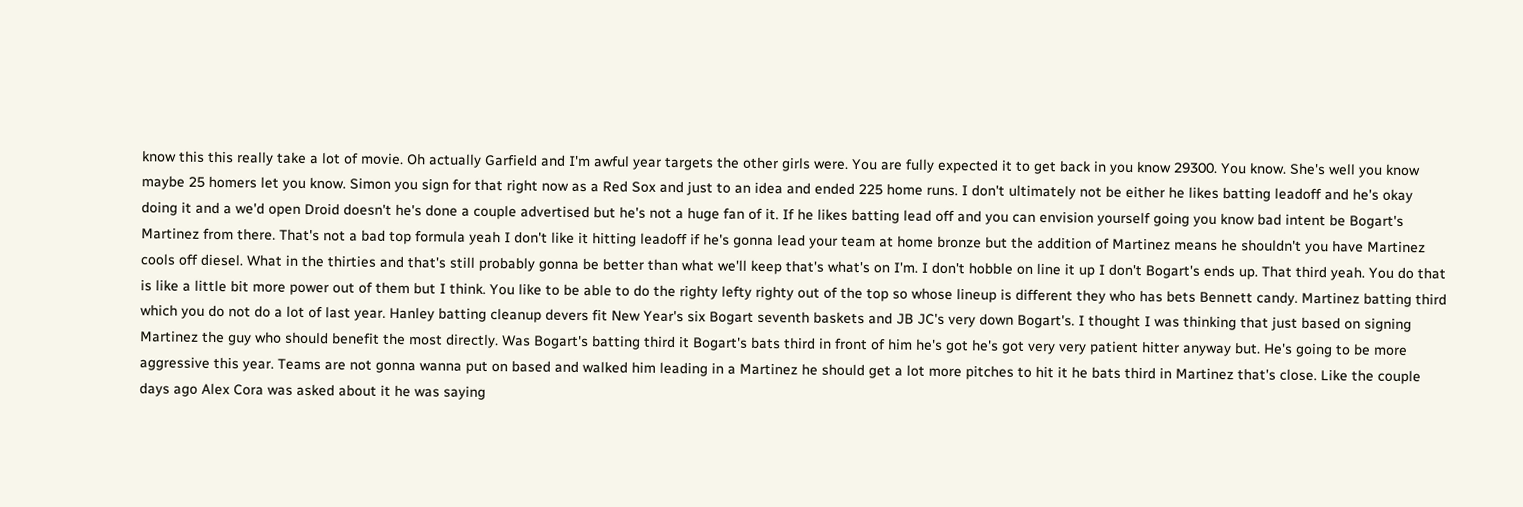know this this really take a lot of movie. Oh actually Garfield and I'm awful year targets the other girls were. You are fully expected it to get back in you know 29300. You know. She's well you know maybe 25 homers let you know. Simon you sign for that right now as a Red Sox and just to an idea and ended 225 home runs. I don't ultimately not be either he likes batting leadoff and he's okay doing it and a we'd open Droid doesn't he's done a couple advertised but he's not a huge fan of it. If he likes batting lead off and you can envision yourself going you know bad intent be Bogart's Martinez from there. That's not a bad top formula yeah I don't like it hitting leadoff if he's gonna lead your team at home bronze but the addition of Martinez means he shouldn't you have Martinez cools off diesel. What in the thirties and that's still probably gonna be better than what we'll keep that's what's on I'm. I don't hobble on line it up I don't Bogart's ends up. That third yeah. You do that is like a little bit more power out of them but I think. You like to be able to do the righty lefty righty out of the top so whose lineup is different they who has bets Bennett candy. Martinez batting third which you do not do a lot of last year. Hanley batting cleanup devers fit New Year's six Bogart seventh baskets and JB JC's very down Bogart's. I thought I was thinking that just based on signing Martinez the guy who should benefit the most directly. Was Bogart's batting third it Bogart's bats third in front of him he's got he's got very very patient hitter anyway but. He's going to be more aggressive this year. Teams are not gonna wanna put on based and walked him leading in a Martinez he should get a lot more pitches to hit it he bats third in Martinez that's close. Like the couple days ago Alex Cora was asked about it he was saying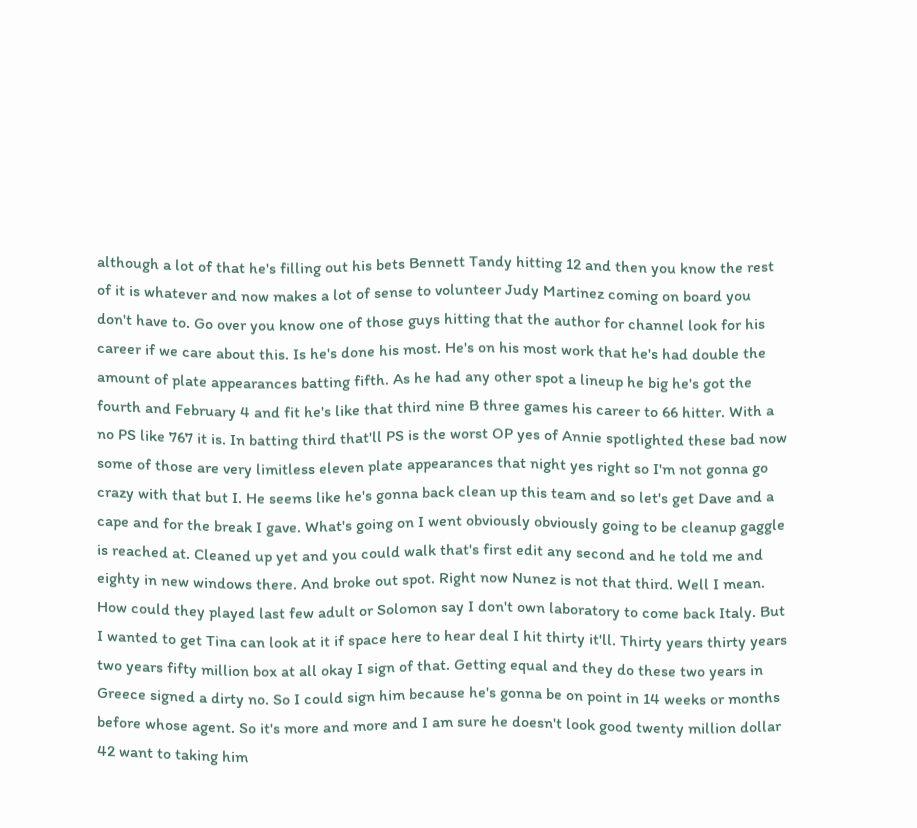although a lot of that he's filling out his bets Bennett Tandy hitting 12 and then you know the rest of it is whatever and now makes a lot of sense to volunteer Judy Martinez coming on board you don't have to. Go over you know one of those guys hitting that the author for channel look for his career if we care about this. Is he's done his most. He's on his most work that he's had double the amount of plate appearances batting fifth. As he had any other spot a lineup he big he's got the fourth and February 4 and fit he's like that third nine B three games his career to 66 hitter. With a no PS like 767 it is. In batting third that'll PS is the worst OP yes of Annie spotlighted these bad now some of those are very limitless eleven plate appearances that night yes right so I'm not gonna go crazy with that but I. He seems like he's gonna back clean up this team and so let's get Dave and a cape and for the break I gave. What's going on I went obviously obviously going to be cleanup gaggle is reached at. Cleaned up yet and you could walk that's first edit any second and he told me and eighty in new windows there. And broke out spot. Right now Nunez is not that third. Well I mean. How could they played last few adult or Solomon say I don't own laboratory to come back Italy. But I wanted to get Tina can look at it if space here to hear deal I hit thirty it'll. Thirty years thirty years two years fifty million box at all okay I sign of that. Getting equal and they do these two years in Greece signed a dirty no. So I could sign him because he's gonna be on point in 14 weeks or months before whose agent. So it's more and more and I am sure he doesn't look good twenty million dollar 42 want to taking him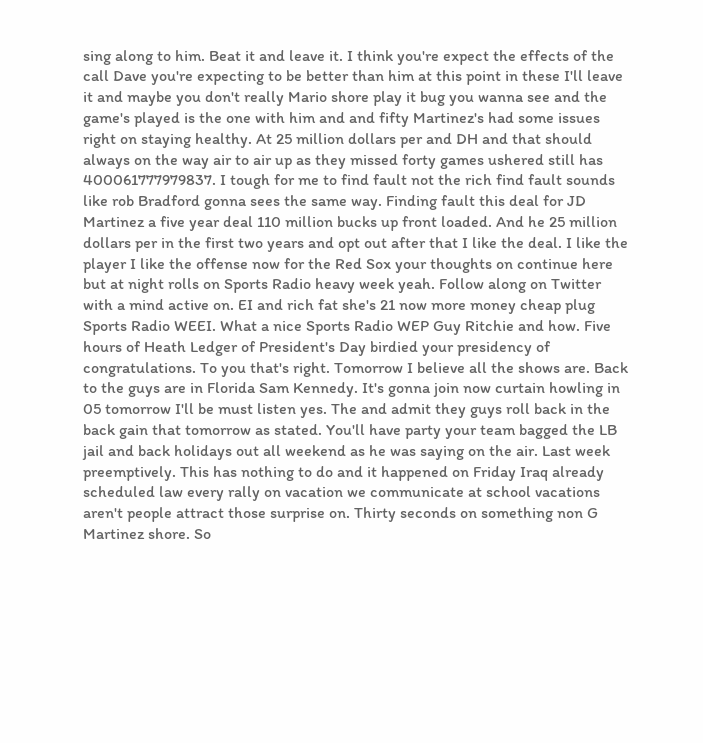sing along to him. Beat it and leave it. I think you're expect the effects of the call Dave you're expecting to be better than him at this point in these I'll leave it and maybe you don't really Mario shore play it bug you wanna see and the game's played is the one with him and and fifty Martinez's had some issues right on staying healthy. At 25 million dollars per and DH and that should always on the way air to air up as they missed forty games ushered still has 400061777979837. I tough for me to find fault not the rich find fault sounds like rob Bradford gonna sees the same way. Finding fault this deal for JD Martinez a five year deal 110 million bucks up front loaded. And he 25 million dollars per in the first two years and opt out after that I like the deal. I like the player I like the offense now for the Red Sox your thoughts on continue here but at night rolls on Sports Radio heavy week yeah. Follow along on Twitter with a mind active on. EI and rich fat she's 21 now more money cheap plug Sports Radio WEEI. What a nice Sports Radio WEP Guy Ritchie and how. Five hours of Heath Ledger of President's Day birdied your presidency of congratulations. To you that's right. Tomorrow I believe all the shows are. Back to the guys are in Florida Sam Kennedy. It's gonna join now curtain howling in 05 tomorrow I'll be must listen yes. The and admit they guys roll back in the back gain that tomorrow as stated. You'll have party your team bagged the LB jail and back holidays out all weekend as he was saying on the air. Last week preemptively. This has nothing to do and it happened on Friday Iraq already scheduled law every rally on vacation we communicate at school vacations aren't people attract those surprise on. Thirty seconds on something non G Martinez shore. So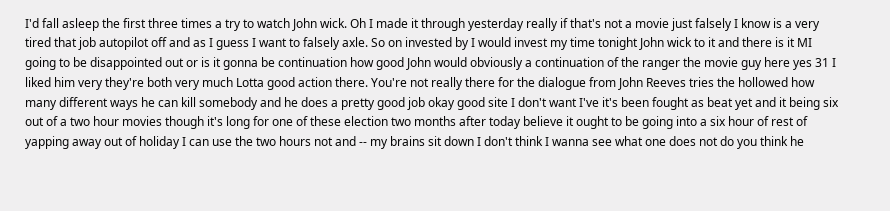I'd fall asleep the first three times a try to watch John wick. Oh I made it through yesterday really if that's not a movie just falsely I know is a very tired that job autopilot off and as I guess I want to falsely axle. So on invested by I would invest my time tonight John wick to it and there is it MI going to be disappointed out or is it gonna be continuation how good John would obviously a continuation of the ranger the movie guy here yes 31 I liked him very they're both very much Lotta good action there. You're not really there for the dialogue from John Reeves tries the hollowed how many different ways he can kill somebody and he does a pretty good job okay good site I don't want I've it's been fought as beat yet and it being six out of a two hour movies though it's long for one of these election two months after today believe it ought to be going into a six hour of rest of yapping away out of holiday I can use the two hours not and -- my brains sit down I don't think I wanna see what one does not do you think he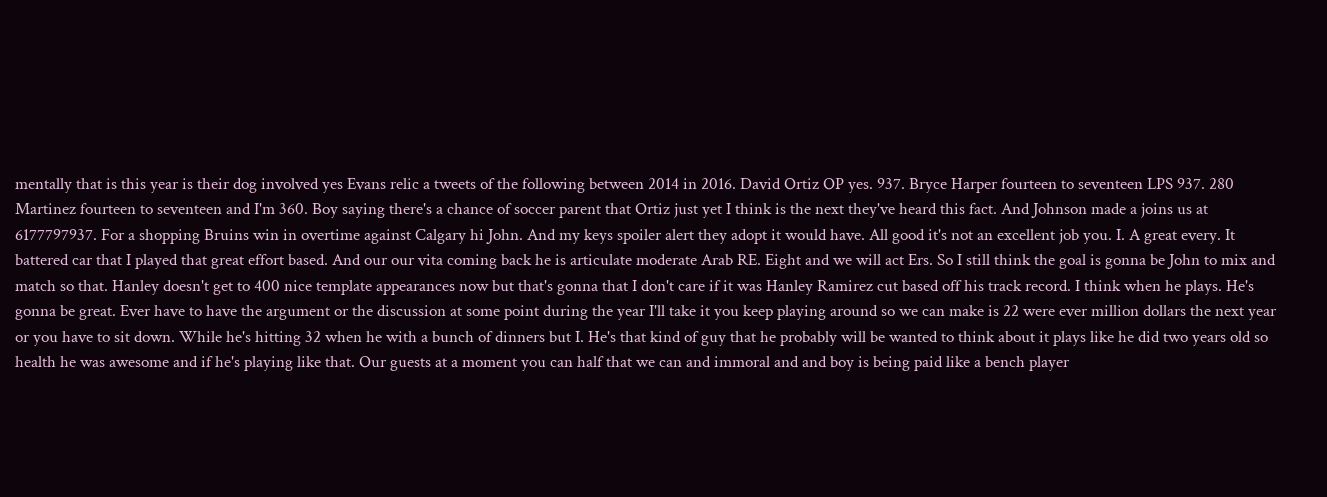mentally that is this year is their dog involved yes Evans relic a tweets of the following between 2014 in 2016. David Ortiz OP yes. 937. Bryce Harper fourteen to seventeen LPS 937. 280 Martinez fourteen to seventeen and I'm 360. Boy saying there's a chance of soccer parent that Ortiz just yet I think is the next they've heard this fact. And Johnson made a joins us at 6177797937. For a shopping Bruins win in overtime against Calgary hi John. And my keys spoiler alert they adopt it would have. All good it's not an excellent job you. I. A great every. It battered car that I played that great effort based. And our our vita coming back he is articulate moderate Arab RE. Eight and we will act Ers. So I still think the goal is gonna be John to mix and match so that. Hanley doesn't get to 400 nice template appearances now but that's gonna that I don't care if it was Hanley Ramirez cut based off his track record. I think when he plays. He's gonna be great. Ever have to have the argument or the discussion at some point during the year I'll take it you keep playing around so we can make is 22 were ever million dollars the next year or you have to sit down. While he's hitting 32 when he with a bunch of dinners but I. He's that kind of guy that he probably will be wanted to think about it plays like he did two years old so health he was awesome and if he's playing like that. Our guests at a moment you can half that we can and immoral and and boy is being paid like a bench player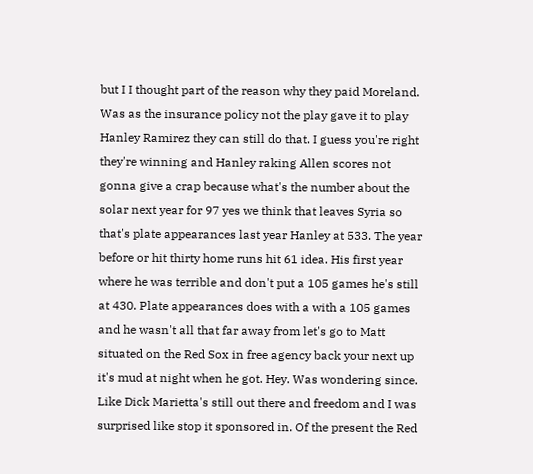but I I thought part of the reason why they paid Moreland. Was as the insurance policy not the play gave it to play Hanley Ramirez they can still do that. I guess you're right they're winning and Hanley raking Allen scores not gonna give a crap because what's the number about the solar next year for 97 yes we think that leaves Syria so that's plate appearances last year Hanley at 533. The year before or hit thirty home runs hit 61 idea. His first year where he was terrible and don't put a 105 games he's still at 430. Plate appearances does with a with a 105 games and he wasn't all that far away from let's go to Matt situated on the Red Sox in free agency back your next up it's mud at night when he got. Hey. Was wondering since. Like Dick Marietta's still out there and freedom and I was surprised like stop it sponsored in. Of the present the Red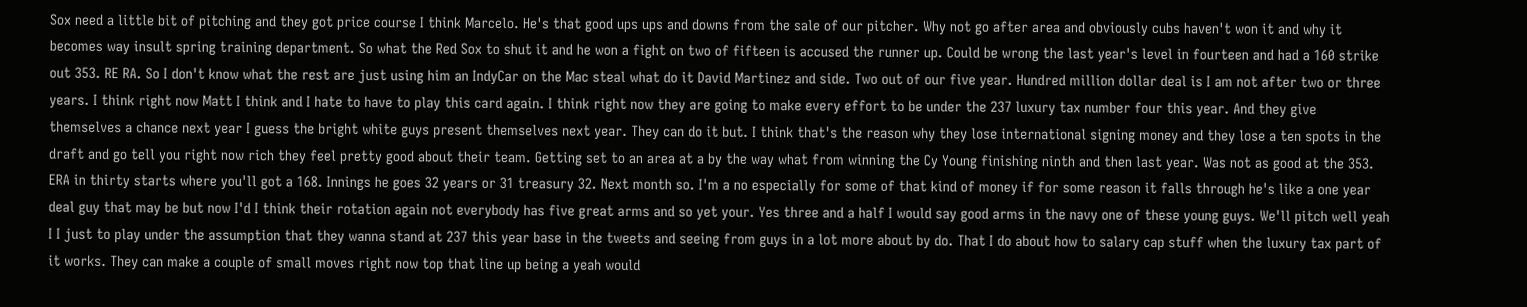Sox need a little bit of pitching and they got price course I think Marcelo. He's that good ups ups and downs from the sale of our pitcher. Why not go after area and obviously cubs haven't won it and why it becomes way insult spring training department. So what the Red Sox to shut it and he won a fight on two of fifteen is accused the runner up. Could be wrong the last year's level in fourteen and had a 160 strike out 353. RE RA. So I don't know what the rest are just using him an IndyCar on the Mac steal what do it David Martinez and side. Two out of our five year. Hundred million dollar deal is I am not after two or three years. I think right now Matt I think and I hate to have to play this card again. I think right now they are going to make every effort to be under the 237 luxury tax number four this year. And they give themselves a chance next year I guess the bright white guys present themselves next year. They can do it but. I think that's the reason why they lose international signing money and they lose a ten spots in the draft and go tell you right now rich they feel pretty good about their team. Getting set to an area at a by the way what from winning the Cy Young finishing ninth and then last year. Was not as good at the 353. ERA in thirty starts where you'll got a 168. Innings he goes 32 years or 31 treasury 32. Next month so. I'm a no especially for some of that kind of money if for some reason it falls through he's like a one year deal guy that may be but now I'd I think their rotation again not everybody has five great arms and so yet your. Yes three and a half I would say good arms in the navy one of these young guys. We'll pitch well yeah I I just to play under the assumption that they wanna stand at 237 this year base in the tweets and seeing from guys in a lot more about by do. That I do about how to salary cap stuff when the luxury tax part of it works. They can make a couple of small moves right now top that line up being a yeah would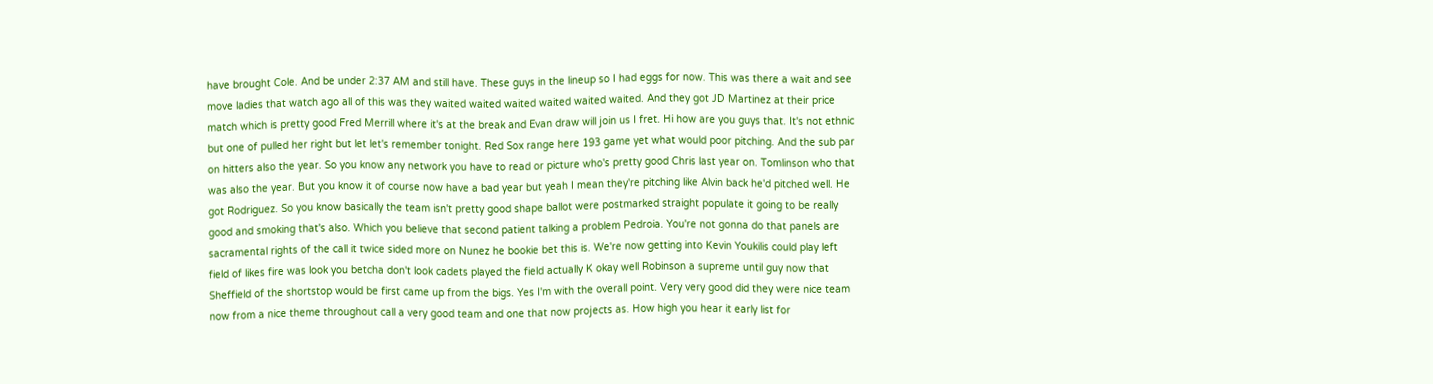have brought Cole. And be under 2:37 AM and still have. These guys in the lineup so I had eggs for now. This was there a wait and see move ladies that watch ago all of this was they waited waited waited waited waited waited. And they got JD Martinez at their price match which is pretty good Fred Merrill where it's at the break and Evan draw will join us I fret. Hi how are you guys that. It's not ethnic but one of pulled her right but let let's remember tonight. Red Sox range here 193 game yet what would poor pitching. And the sub par on hitters also the year. So you know any network you have to read or picture who's pretty good Chris last year on. Tomlinson who that was also the year. But you know it of course now have a bad year but yeah I mean they're pitching like Alvin back he'd pitched well. He got Rodriguez. So you know basically the team isn't pretty good shape ballot were postmarked straight populate it going to be really good and smoking that's also. Which you believe that second patient talking a problem Pedroia. You're not gonna do that panels are sacramental rights of the call it twice sided more on Nunez he bookie bet this is. We're now getting into Kevin Youkilis could play left field of likes fire was look you betcha don't look cadets played the field actually K okay well Robinson a supreme until guy now that Sheffield of the shortstop would be first came up from the bigs. Yes I'm with the overall point. Very very good did they were nice team now from a nice theme throughout call a very good team and one that now projects as. How high you hear it early list for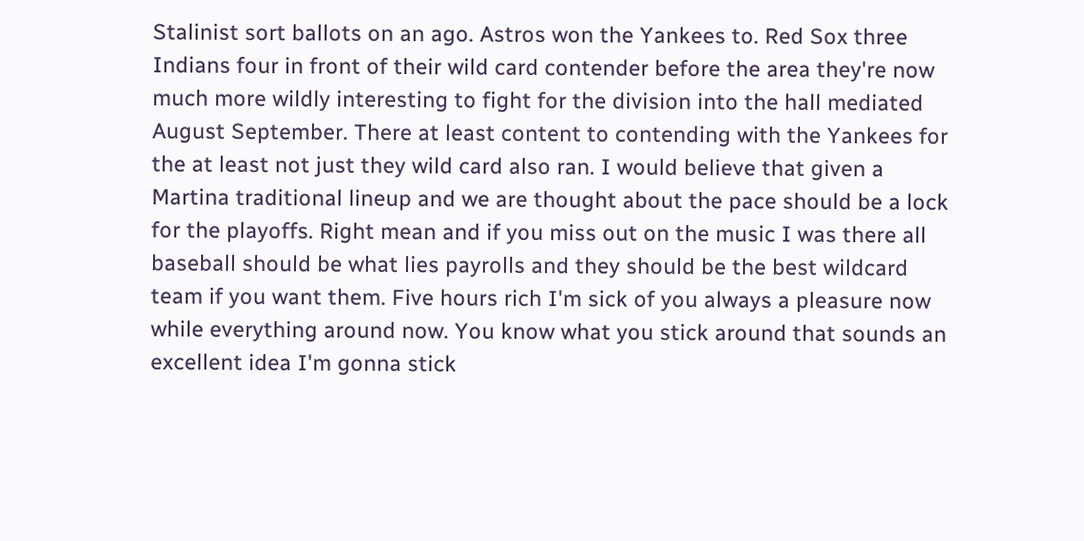Stalinist sort ballots on an ago. Astros won the Yankees to. Red Sox three Indians four in front of their wild card contender before the area they're now much more wildly interesting to fight for the division into the hall mediated August September. There at least content to contending with the Yankees for the at least not just they wild card also ran. I would believe that given a Martina traditional lineup and we are thought about the pace should be a lock for the playoffs. Right mean and if you miss out on the music I was there all baseball should be what lies payrolls and they should be the best wildcard team if you want them. Five hours rich I'm sick of you always a pleasure now while everything around now. You know what you stick around that sounds an excellent idea I'm gonna stick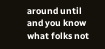around until and you know what folks not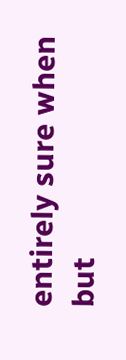entirely sure when but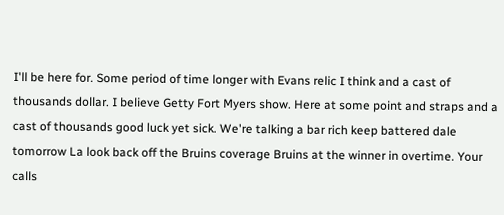I'll be here for. Some period of time longer with Evans relic I think and a cast of thousands dollar. I believe Getty Fort Myers show. Here at some point and straps and a cast of thousands good luck yet sick. We're talking a bar rich keep battered dale tomorrow La look back off the Bruins coverage Bruins at the winner in overtime. Your calls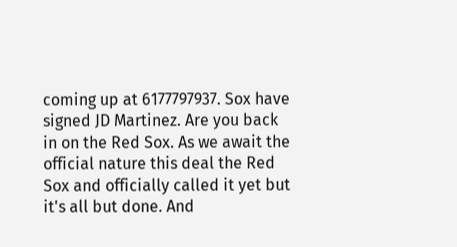coming up at 6177797937. Sox have signed JD Martinez. Are you back in on the Red Sox. As we await the official nature this deal the Red Sox and officially called it yet but it's all but done. And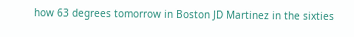how 63 degrees tomorrow in Boston JD Martinez in the sixties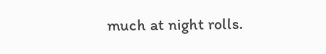much at night rolls.